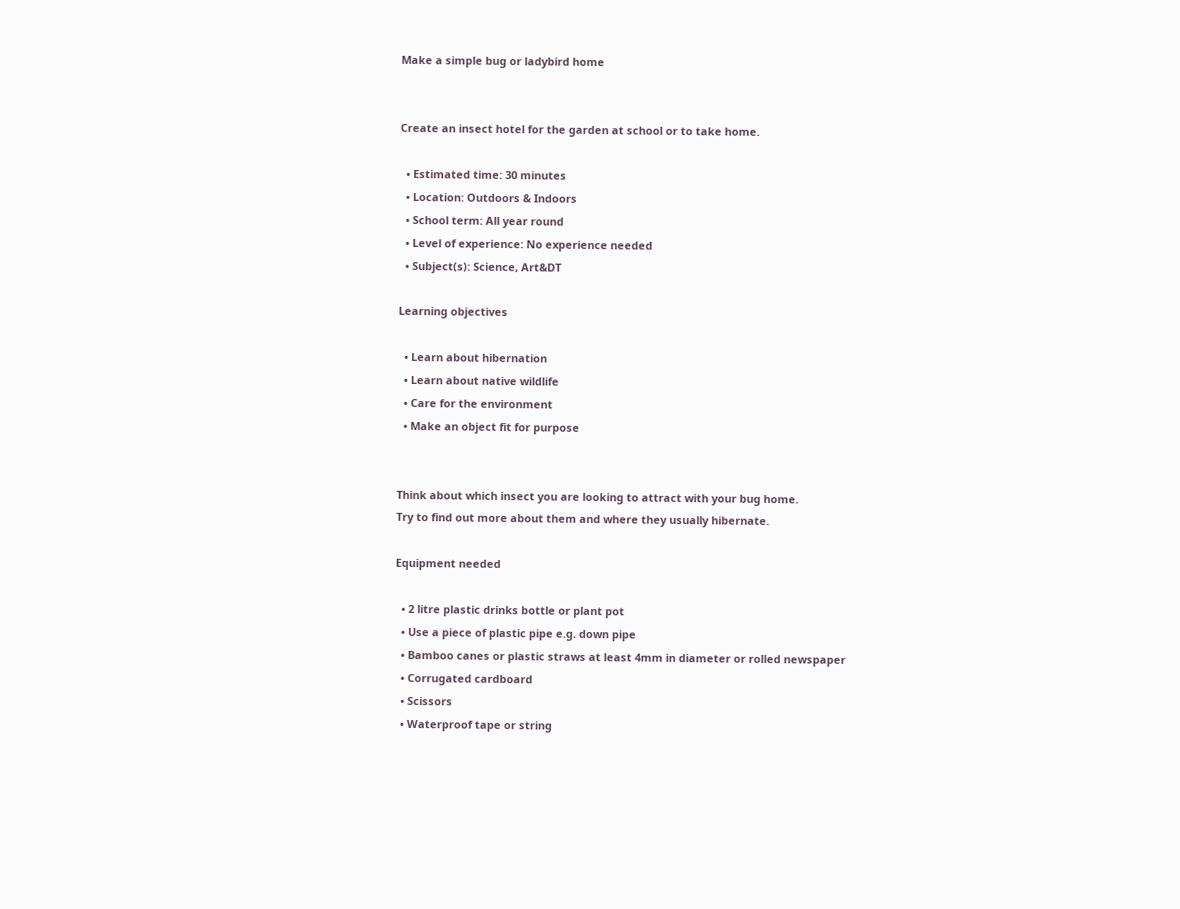Make a simple bug or ladybird home


Create an insect hotel for the garden at school or to take home.

  • Estimated time: 30 minutes
  • Location: Outdoors & Indoors
  • School term: All year round
  • Level of experience: No experience needed
  • Subject(s): Science, Art&DT

Learning objectives

  • Learn about hibernation
  • Learn about native wildlife
  • Care for the environment
  • Make an object fit for purpose


Think about which insect you are looking to attract with your bug home.
Try to find out more about them and where they usually hibernate.

Equipment needed

  • 2 litre plastic drinks bottle or plant pot
  • Use a piece of plastic pipe e.g. down pipe
  • Bamboo canes or plastic straws at least 4mm in diameter or rolled newspaper
  • Corrugated cardboard
  • Scissors
  • Waterproof tape or string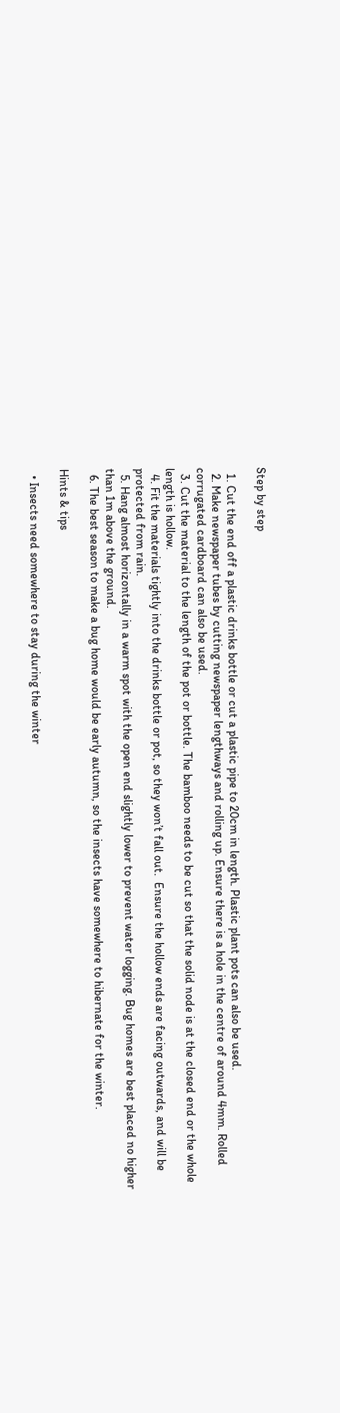Step by step

  1. Cut the end off a plastic drinks bottle or cut a plastic pipe to 20cm in length. Plastic plant pots can also be used.
  2. Make newspaper tubes by cutting newspaper lengthways and rolling up. Ensure there is a hole in the centre of around 4mm. Rolled corrugated cardboard can also be used.
  3. Cut the material to the length of the pot or bottle. The bamboo needs to be cut so that the solid node is at the closed end or the whole length is hollow.
  4. Fit the materials tightly into the drinks bottle or pot, so they won’t fall out.  Ensure the hollow ends are facing outwards, and will be protected from rain.
  5. Hang almost horizontally in a warm spot with the open end slightly lower to prevent water logging. Bug homes are best placed no higher than 1m above the ground.
  6. The best season to make a bug home would be early autumn, so the insects have somewhere to hibernate for the winter.

Hints & tips

  • Insects need somewhere to stay during the winter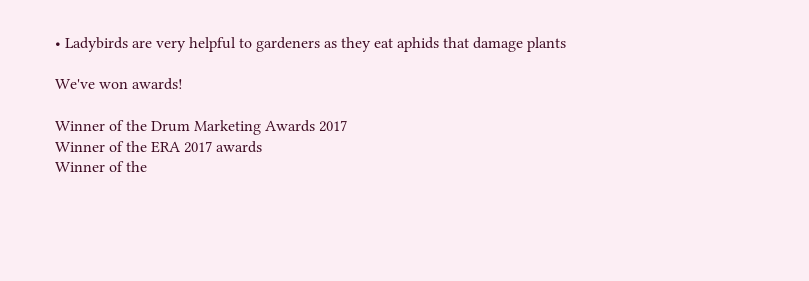• Ladybirds are very helpful to gardeners as they eat aphids that damage plants

We've won awards!

Winner of the Drum Marketing Awards 2017
Winner of the ERA 2017 awards
Winner of the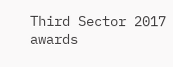Third Sector 2017 awards